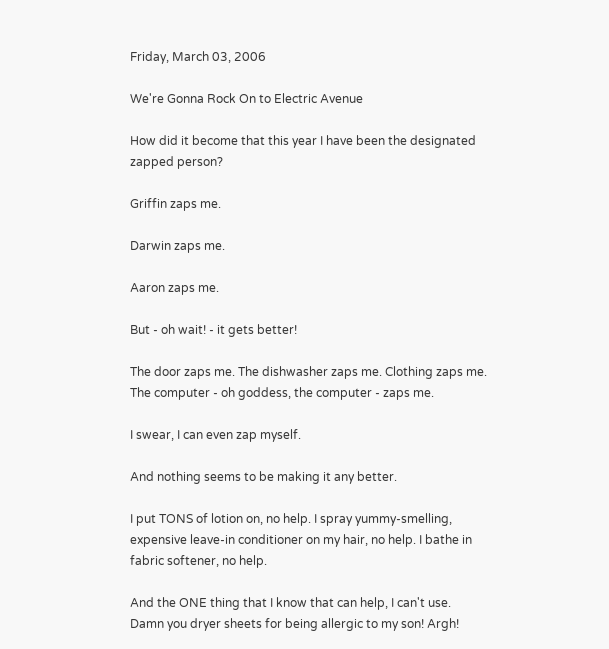Friday, March 03, 2006

We're Gonna Rock On to Electric Avenue

How did it become that this year I have been the designated zapped person?

Griffin zaps me.

Darwin zaps me.

Aaron zaps me.

But - oh wait! - it gets better!

The door zaps me. The dishwasher zaps me. Clothing zaps me. The computer - oh goddess, the computer - zaps me.

I swear, I can even zap myself.

And nothing seems to be making it any better.

I put TONS of lotion on, no help. I spray yummy-smelling, expensive leave-in conditioner on my hair, no help. I bathe in fabric softener, no help.

And the ONE thing that I know that can help, I can't use. Damn you dryer sheets for being allergic to my son! Argh!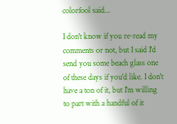colorfool said...

I don't know if you re-read my comments or not, but I said I'd send you some beach glass one of these days if you'd like. I don't have a ton of it, but I'm willing to part with a handful of it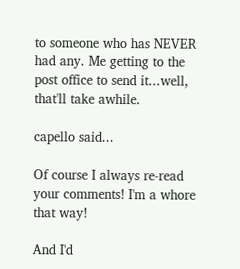to someone who has NEVER had any. Me getting to the post office to send it...well, that'll take awhile.

capello said...

Of course I always re-read your comments! I'm a whore that way!

And I'd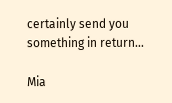certainly send you something in return...

Mia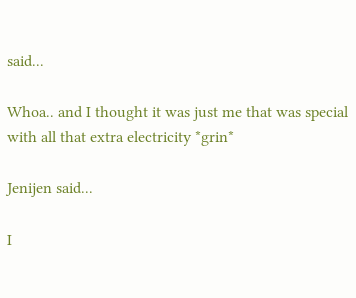said...

Whoa.. and I thought it was just me that was special with all that extra electricity *grin*

Jenijen said...

I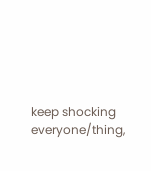keep shocking everyone/thing,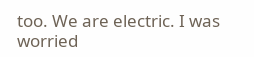too. We are electric. I was worried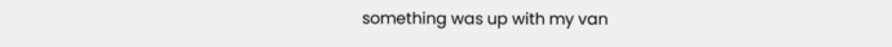something was up with my van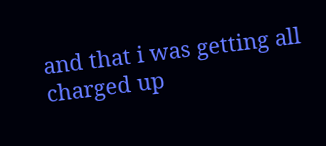and that i was getting all charged up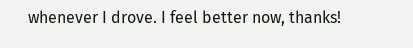whenever I drove. I feel better now, thanks!